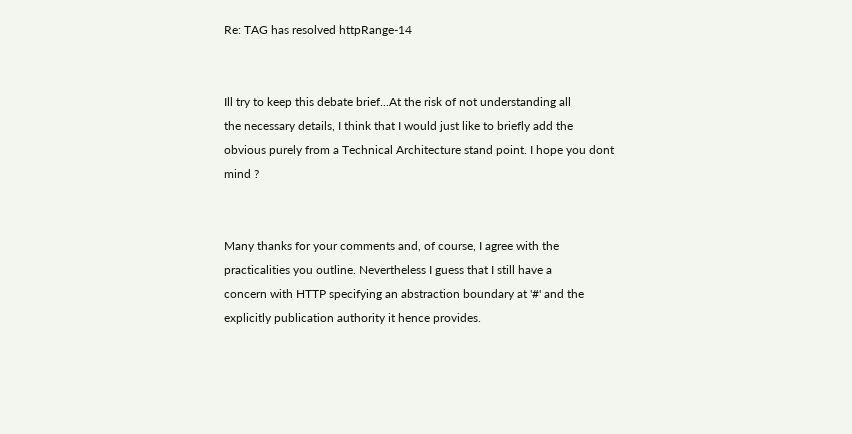Re: TAG has resolved httpRange-14


Ill try to keep this debate brief...At the risk of not understanding all
the necessary details, I think that I would just like to briefly add the
obvious purely from a Technical Architecture stand point. I hope you dont
mind ?


Many thanks for your comments and, of course, I agree with the
practicalities you outline. Nevertheless I guess that I still have a
concern with HTTP specifying an abstraction boundary at '#' and the
explicitly publication authority it hence provides.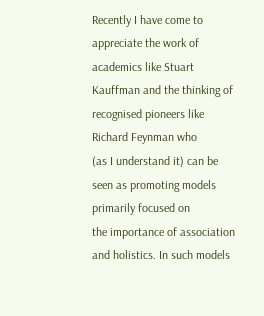Recently I have come to appreciate the work of academics like Stuart
Kauffman and the thinking of recognised pioneers like Richard Feynman who
(as I understand it) can be seen as promoting models primarily focused on
the importance of association and holistics. In such models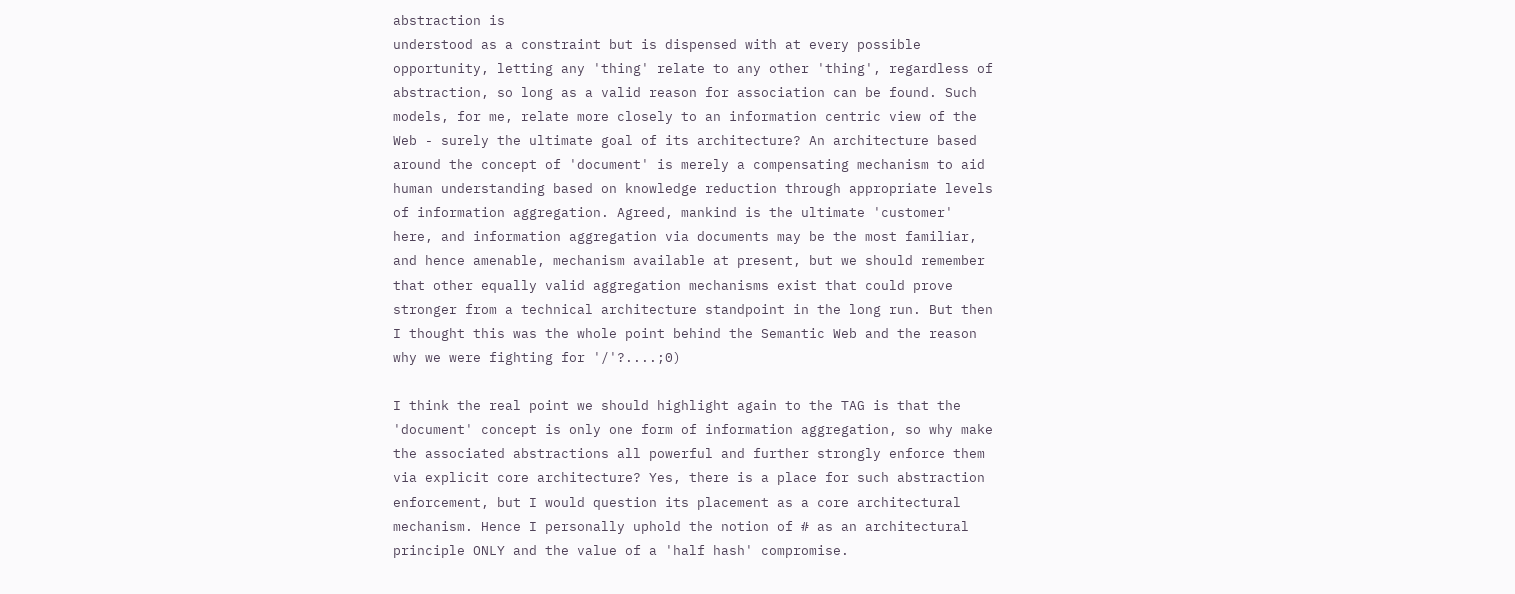abstraction is
understood as a constraint but is dispensed with at every possible
opportunity, letting any 'thing' relate to any other 'thing', regardless of
abstraction, so long as a valid reason for association can be found. Such
models, for me, relate more closely to an information centric view of the
Web - surely the ultimate goal of its architecture? An architecture based
around the concept of 'document' is merely a compensating mechanism to aid
human understanding based on knowledge reduction through appropriate levels
of information aggregation. Agreed, mankind is the ultimate 'customer'
here, and information aggregation via documents may be the most familiar,
and hence amenable, mechanism available at present, but we should remember
that other equally valid aggregation mechanisms exist that could prove
stronger from a technical architecture standpoint in the long run. But then
I thought this was the whole point behind the Semantic Web and the reason
why we were fighting for '/'?....;0)

I think the real point we should highlight again to the TAG is that the
'document' concept is only one form of information aggregation, so why make
the associated abstractions all powerful and further strongly enforce them
via explicit core architecture? Yes, there is a place for such abstraction
enforcement, but I would question its placement as a core architectural
mechanism. Hence I personally uphold the notion of # as an architectural
principle ONLY and the value of a 'half hash' compromise.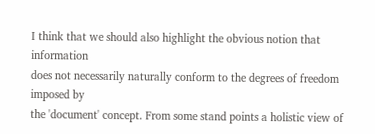I think that we should also highlight the obvious notion that information
does not necessarily naturally conform to the degrees of freedom imposed by
the 'document' concept. From some stand points a holistic view of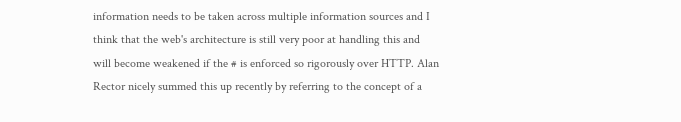information needs to be taken across multiple information sources and I
think that the web's architecture is still very poor at handling this and
will become weakened if the # is enforced so rigorously over HTTP. Alan
Rector nicely summed this up recently by referring to the concept of a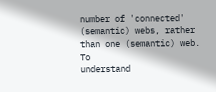number of 'connected' (semantic) webs, rather than one (semantic) web. To
understand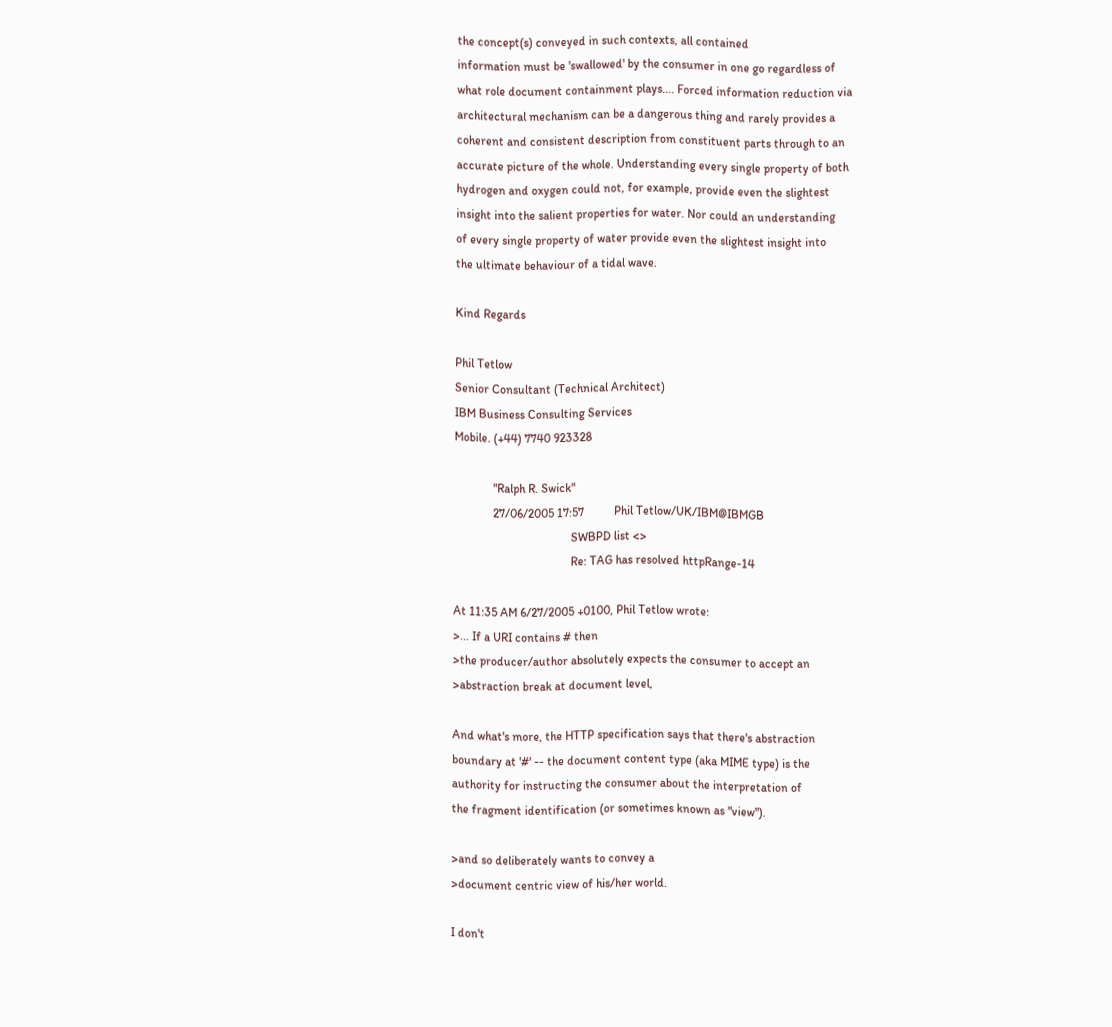the concept(s) conveyed in such contexts, all contained
information must be 'swallowed' by the consumer in one go regardless of
what role document containment plays.... Forced information reduction via
architectural mechanism can be a dangerous thing and rarely provides a
coherent and consistent description from constituent parts through to an
accurate picture of the whole. Understanding every single property of both
hydrogen and oxygen could not, for example, provide even the slightest
insight into the salient properties for water. Nor could an understanding
of every single property of water provide even the slightest insight into
the ultimate behaviour of a tidal wave.

Kind Regards

Phil Tetlow
Senior Consultant (Technical Architect)
IBM Business Consulting Services
Mobile. (+44) 7740 923328

             "Ralph R. Swick"
             27/06/2005 17:57          Phil Tetlow/UK/IBM@IBMGB
                                       SWBPD list <>
                                       Re: TAG has resolved httpRange-14

At 11:35 AM 6/27/2005 +0100, Phil Tetlow wrote:
>... If a URI contains # then
>the producer/author absolutely expects the consumer to accept an
>abstraction break at document level,

And what's more, the HTTP specification says that there's abstraction
boundary at '#' -- the document content type (aka MIME type) is the
authority for instructing the consumer about the interpretation of
the fragment identification (or sometimes known as "view").

>and so deliberately wants to convey a
>document centric view of his/her world.

I don't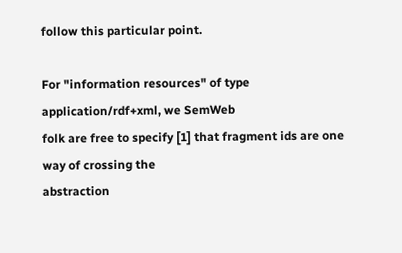follow this particular point.

For "information resources" of type application/rdf+xml, we SemWeb
folk are free to specify [1] that fragment ids are one way of crossing the
abstraction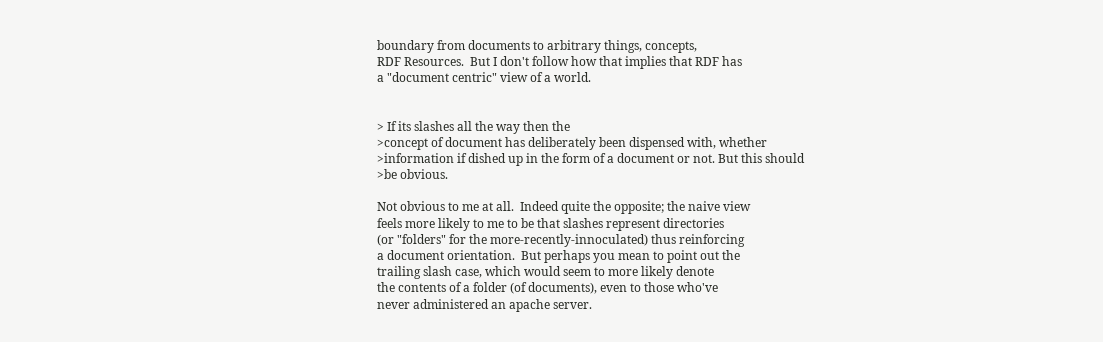boundary from documents to arbitrary things, concepts,
RDF Resources.  But I don't follow how that implies that RDF has
a "document centric" view of a world.


> If its slashes all the way then the
>concept of document has deliberately been dispensed with, whether
>information if dished up in the form of a document or not. But this should
>be obvious.

Not obvious to me at all.  Indeed quite the opposite; the naive view
feels more likely to me to be that slashes represent directories
(or "folders" for the more-recently-innoculated) thus reinforcing
a document orientation.  But perhaps you mean to point out the
trailing slash case, which would seem to more likely denote
the contents of a folder (of documents), even to those who've
never administered an apache server.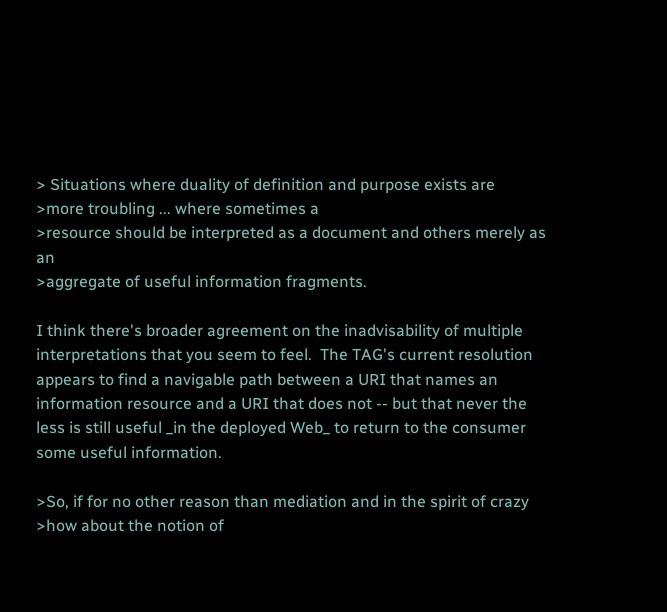> Situations where duality of definition and purpose exists are
>more troubling ... where sometimes a
>resource should be interpreted as a document and others merely as an
>aggregate of useful information fragments.

I think there's broader agreement on the inadvisability of multiple
interpretations that you seem to feel.  The TAG's current resolution
appears to find a navigable path between a URI that names an
information resource and a URI that does not -- but that never the
less is still useful _in the deployed Web_ to return to the consumer
some useful information.

>So, if for no other reason than mediation and in the spirit of crazy
>how about the notion of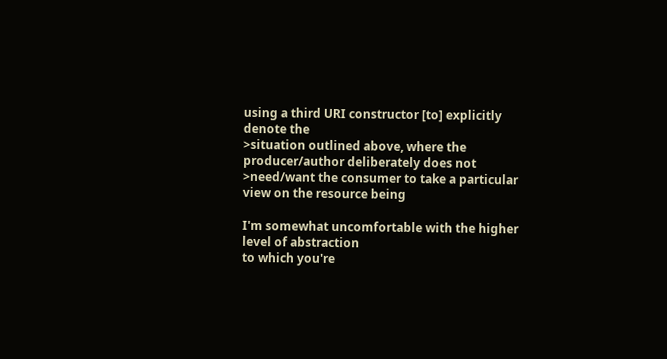using a third URI constructor [to] explicitly
denote the
>situation outlined above, where the producer/author deliberately does not
>need/want the consumer to take a particular view on the resource being

I'm somewhat uncomfortable with the higher level of abstraction
to which you're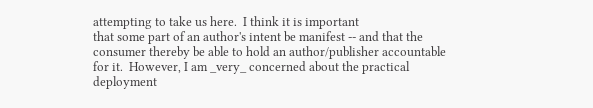attempting to take us here.  I think it is important
that some part of an author's intent be manifest -- and that the
consumer thereby be able to hold an author/publisher accountable
for it.  However, I am _very_ concerned about the practical
deployment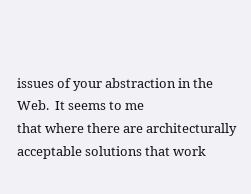issues of your abstraction in the Web.  It seems to me
that where there are architecturally acceptable solutions that work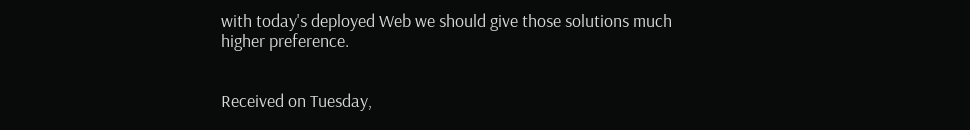with today's deployed Web we should give those solutions much
higher preference.


Received on Tuesday,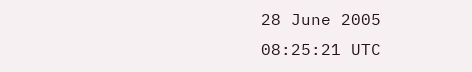28 June 2005 08:25:21 UTC